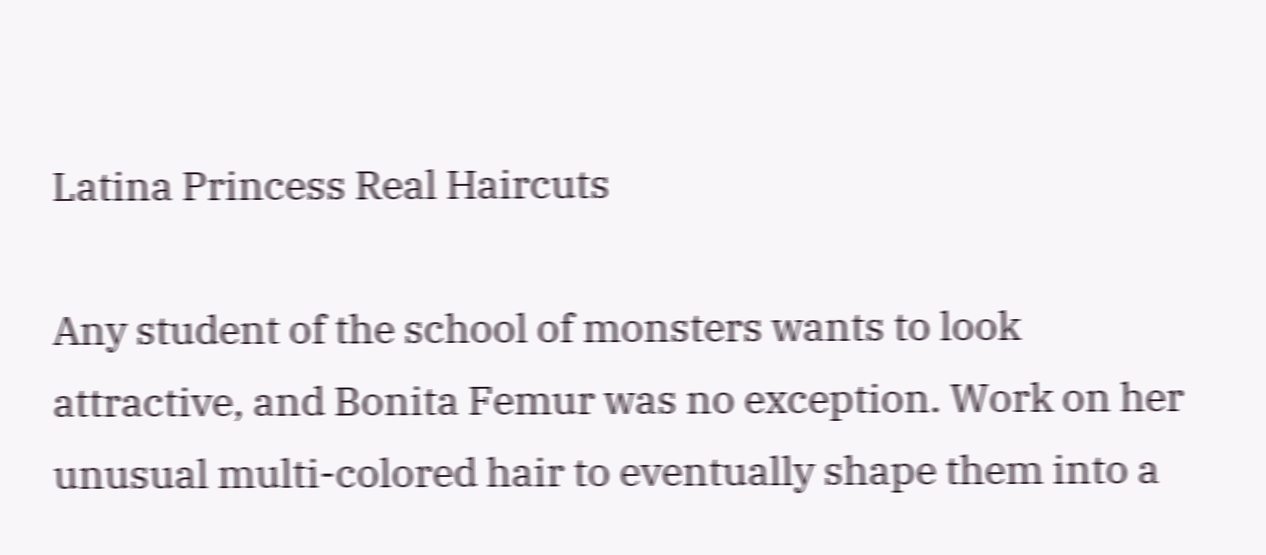Latina Princess Real Haircuts

Any student of the school of monsters wants to look attractive, and Bonita Femur was no exception. Work on her unusual multi-colored hair to eventually shape them into a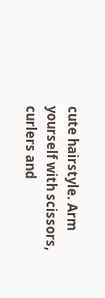cute hairstyle. Arm yourself with scissors, curlers and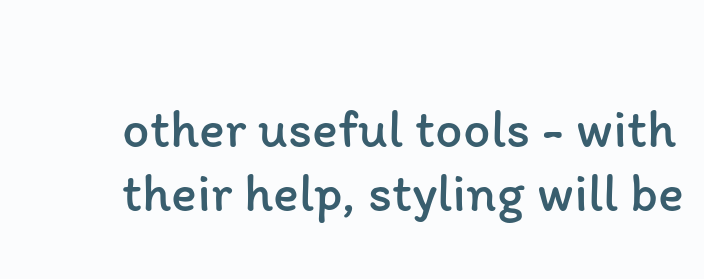other useful tools - with their help, styling will be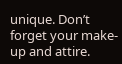unique. Don’t forget your make-up and attire.